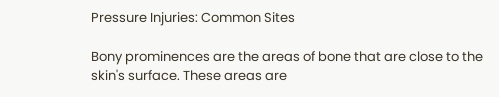Pressure Injuries: Common Sites

Bony prominences are the areas of bone that are close to the skin's surface. These areas are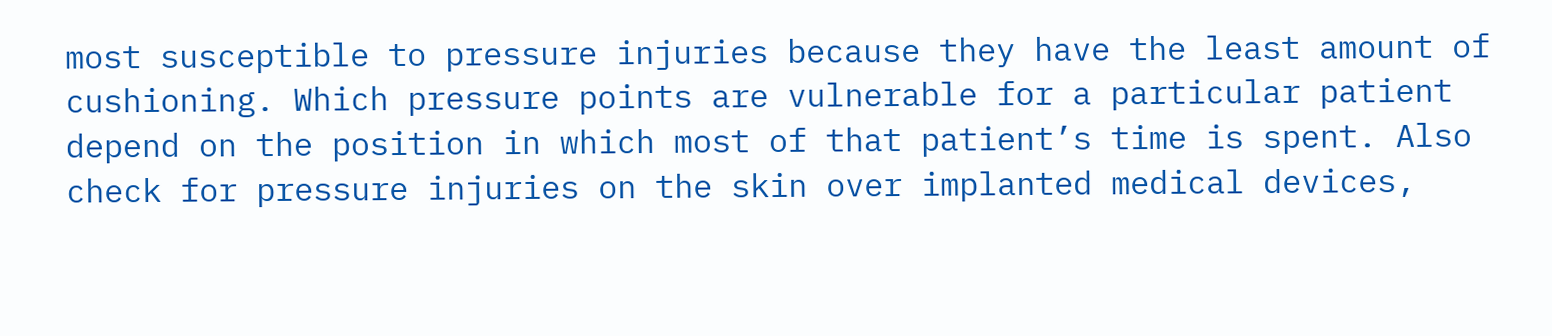most susceptible to pressure injuries because they have the least amount of cushioning. Which pressure points are vulnerable for a particular patient depend on the position in which most of that patient’s time is spent. Also check for pressure injuries on the skin over implanted medical devices,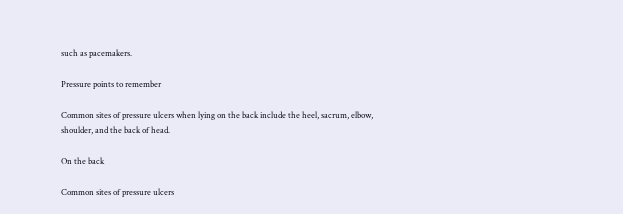such as pacemakers.

Pressure points to remember

Common sites of pressure ulcers when lying on the back include the heel, sacrum, elbow, shoulder, and the back of head.

On the back

Common sites of pressure ulcers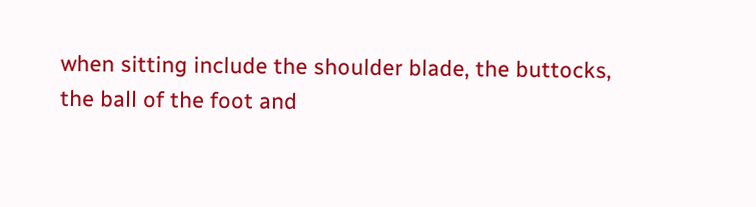when sitting include the shoulder blade, the buttocks, the ball of the foot and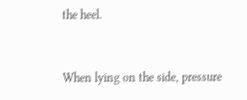the heel.


When lying on the side, pressure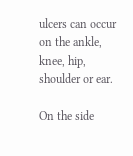ulcers can occur on the ankle, knee, hip, shoulder or ear.

On the side